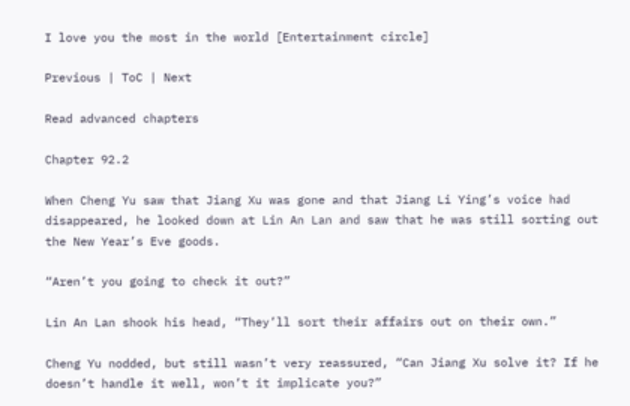I love you the most in the world [Entertainment circle]

Previous | ToC | Next

Read advanced chapters

Chapter 92.2

When Cheng Yu saw that Jiang Xu was gone and that Jiang Li Ying’s voice had disappeared, he looked down at Lin An Lan and saw that he was still sorting out the New Year’s Eve goods.

“Aren’t you going to check it out?”

Lin An Lan shook his head, “They’ll sort their affairs out on their own.”

Cheng Yu nodded, but still wasn’t very reassured, “Can Jiang Xu solve it? If he doesn’t handle it well, won’t it implicate you?”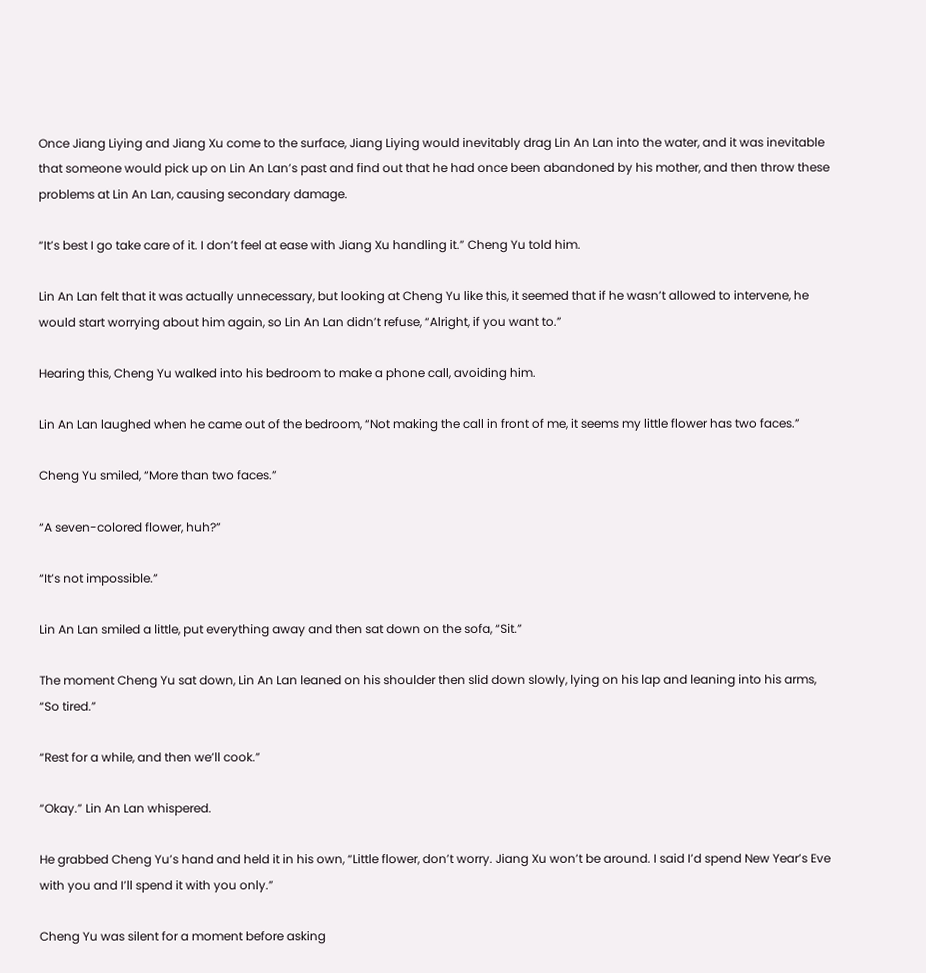Once Jiang Liying and Jiang Xu come to the surface, Jiang Liying would inevitably drag Lin An Lan into the water, and it was inevitable that someone would pick up on Lin An Lan’s past and find out that he had once been abandoned by his mother, and then throw these problems at Lin An Lan, causing secondary damage.

“It’s best I go take care of it. I don’t feel at ease with Jiang Xu handling it.” Cheng Yu told him.

Lin An Lan felt that it was actually unnecessary, but looking at Cheng Yu like this, it seemed that if he wasn’t allowed to intervene, he would start worrying about him again, so Lin An Lan didn’t refuse, “Alright, if you want to.”

Hearing this, Cheng Yu walked into his bedroom to make a phone call, avoiding him.

Lin An Lan laughed when he came out of the bedroom, “Not making the call in front of me, it seems my little flower has two faces.”

Cheng Yu smiled, “More than two faces.”

“A seven-colored flower, huh?”

“It’s not impossible.”

Lin An Lan smiled a little, put everything away and then sat down on the sofa, “Sit.”

The moment Cheng Yu sat down, Lin An Lan leaned on his shoulder then slid down slowly, lying on his lap and leaning into his arms, “So tired.”

“Rest for a while, and then we’ll cook.”

“Okay.” Lin An Lan whispered.

He grabbed Cheng Yu’s hand and held it in his own, “Little flower, don’t worry. Jiang Xu won’t be around. I said I’d spend New Year’s Eve with you and I’ll spend it with you only.”

Cheng Yu was silent for a moment before asking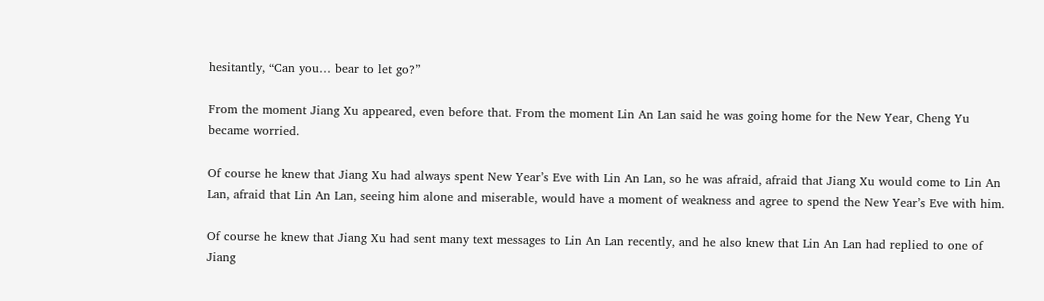hesitantly, “Can you… bear to let go?”

From the moment Jiang Xu appeared, even before that. From the moment Lin An Lan said he was going home for the New Year, Cheng Yu became worried.

Of course he knew that Jiang Xu had always spent New Year’s Eve with Lin An Lan, so he was afraid, afraid that Jiang Xu would come to Lin An Lan, afraid that Lin An Lan, seeing him alone and miserable, would have a moment of weakness and agree to spend the New Year’s Eve with him.

Of course he knew that Jiang Xu had sent many text messages to Lin An Lan recently, and he also knew that Lin An Lan had replied to one of Jiang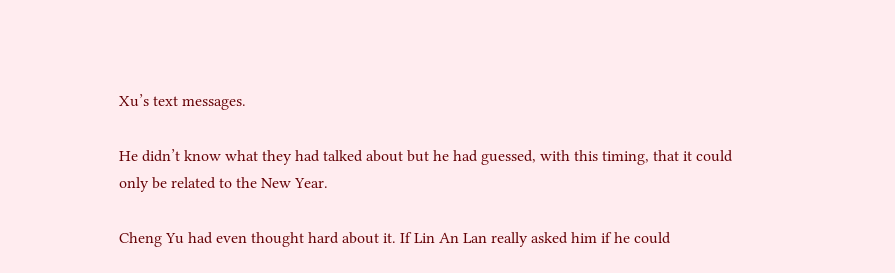Xu’s text messages.

He didn’t know what they had talked about but he had guessed, with this timing, that it could only be related to the New Year.

Cheng Yu had even thought hard about it. If Lin An Lan really asked him if he could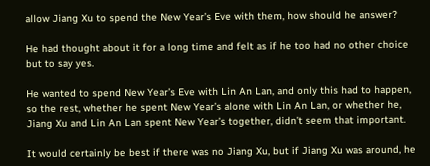allow Jiang Xu to spend the New Year’s Eve with them, how should he answer?

He had thought about it for a long time and felt as if he too had no other choice but to say yes.

He wanted to spend New Year’s Eve with Lin An Lan, and only this had to happen, so the rest, whether he spent New Year’s alone with Lin An Lan, or whether he, Jiang Xu and Lin An Lan spent New Year’s together, didn’t seem that important.

It would certainly be best if there was no Jiang Xu, but if Jiang Xu was around, he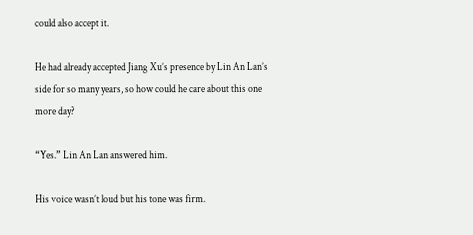could also accept it.

He had already accepted Jiang Xu’s presence by Lin An Lan’s side for so many years, so how could he care about this one more day?

“Yes.” Lin An Lan answered him.

His voice wasn’t loud but his tone was firm.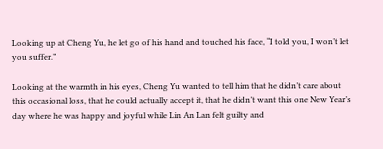Looking up at Cheng Yu, he let go of his hand and touched his face, “I told you, I won’t let you suffer.”

Looking at the warmth in his eyes, Cheng Yu wanted to tell him that he didn’t care about this occasional loss, that he could actually accept it, that he didn’t want this one New Year’s day where he was happy and joyful while Lin An Lan felt guilty and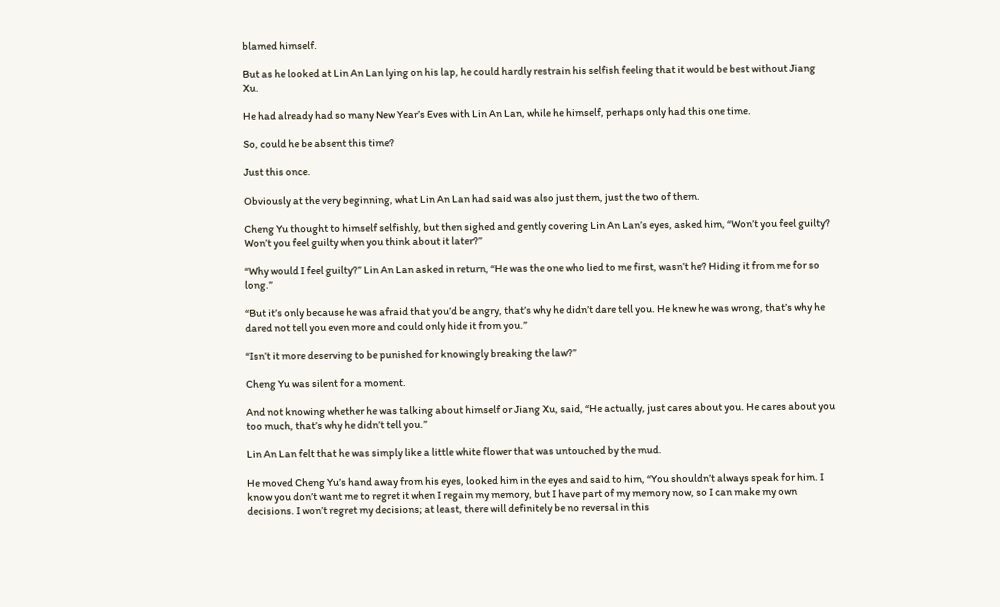blamed himself.

But as he looked at Lin An Lan lying on his lap, he could hardly restrain his selfish feeling that it would be best without Jiang Xu.

He had already had so many New Year’s Eves with Lin An Lan, while he himself, perhaps only had this one time.

So, could he be absent this time?

Just this once.

Obviously at the very beginning, what Lin An Lan had said was also just them, just the two of them.

Cheng Yu thought to himself selfishly, but then sighed and gently covering Lin An Lan’s eyes, asked him, “Won’t you feel guilty? Won’t you feel guilty when you think about it later?”

“Why would I feel guilty?” Lin An Lan asked in return, “He was the one who lied to me first, wasn’t he? Hiding it from me for so long.”

“But it’s only because he was afraid that you’d be angry, that’s why he didn’t dare tell you. He knew he was wrong, that’s why he dared not tell you even more and could only hide it from you.”

“Isn’t it more deserving to be punished for knowingly breaking the law?”

Cheng Yu was silent for a moment.

And not knowing whether he was talking about himself or Jiang Xu, said, “He actually, just cares about you. He cares about you too much, that’s why he didn’t tell you.”

Lin An Lan felt that he was simply like a little white flower that was untouched by the mud.

He moved Cheng Yu’s hand away from his eyes, looked him in the eyes and said to him, “You shouldn’t always speak for him. I know you don’t want me to regret it when I regain my memory, but I have part of my memory now, so I can make my own decisions. I won’t regret my decisions; at least, there will definitely be no reversal in this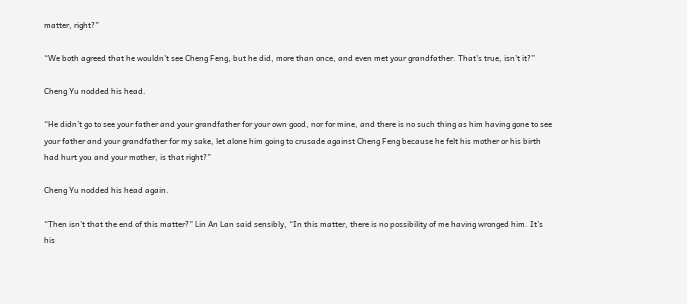matter, right?”

“We both agreed that he wouldn’t see Cheng Feng, but he did, more than once, and even met your grandfather. That’s true, isn’t it?”

Cheng Yu nodded his head.

“He didn’t go to see your father and your grandfather for your own good, nor for mine, and there is no such thing as him having gone to see your father and your grandfather for my sake, let alone him going to crusade against Cheng Feng because he felt his mother or his birth had hurt you and your mother, is that right?”

Cheng Yu nodded his head again.

“Then isn’t that the end of this matter?” Lin An Lan said sensibly, “In this matter, there is no possibility of me having wronged him. It’s his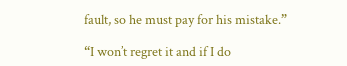fault, so he must pay for his mistake.”

“I won’t regret it and if I do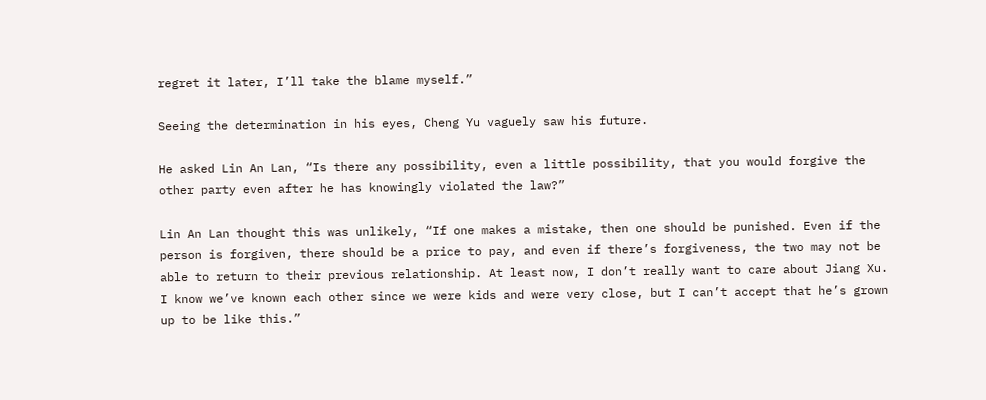regret it later, I’ll take the blame myself.”

Seeing the determination in his eyes, Cheng Yu vaguely saw his future.

He asked Lin An Lan, “Is there any possibility, even a little possibility, that you would forgive the other party even after he has knowingly violated the law?”

Lin An Lan thought this was unlikely, “If one makes a mistake, then one should be punished. Even if the person is forgiven, there should be a price to pay, and even if there’s forgiveness, the two may not be able to return to their previous relationship. At least now, I don’t really want to care about Jiang Xu. I know we’ve known each other since we were kids and were very close, but I can’t accept that he’s grown up to be like this.”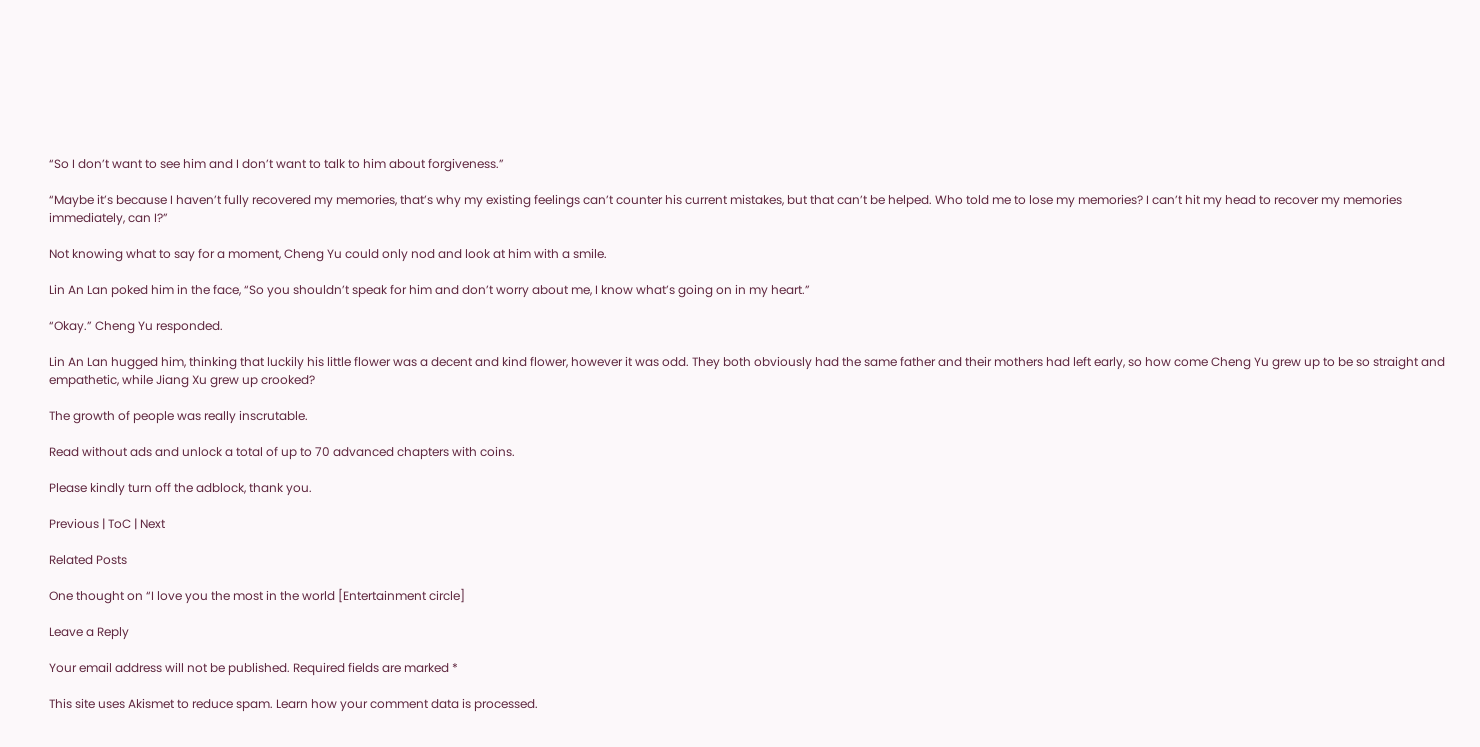“So I don’t want to see him and I don’t want to talk to him about forgiveness.”

“Maybe it’s because I haven’t fully recovered my memories, that’s why my existing feelings can’t counter his current mistakes, but that can’t be helped. Who told me to lose my memories? I can’t hit my head to recover my memories immediately, can I?”

Not knowing what to say for a moment, Cheng Yu could only nod and look at him with a smile.

Lin An Lan poked him in the face, “So you shouldn’t speak for him and don’t worry about me, I know what’s going on in my heart.”

“Okay.” Cheng Yu responded.

Lin An Lan hugged him, thinking that luckily his little flower was a decent and kind flower, however it was odd. They both obviously had the same father and their mothers had left early, so how come Cheng Yu grew up to be so straight and empathetic, while Jiang Xu grew up crooked?

The growth of people was really inscrutable.

Read without ads and unlock a total of up to 70 advanced chapters with coins.

Please kindly turn off the adblock, thank you.

Previous | ToC | Next

Related Posts

One thought on “I love you the most in the world [Entertainment circle]

Leave a Reply

Your email address will not be published. Required fields are marked *

This site uses Akismet to reduce spam. Learn how your comment data is processed.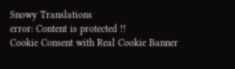Snowy Translations
error: Content is protected !!
Cookie Consent with Real Cookie Banner